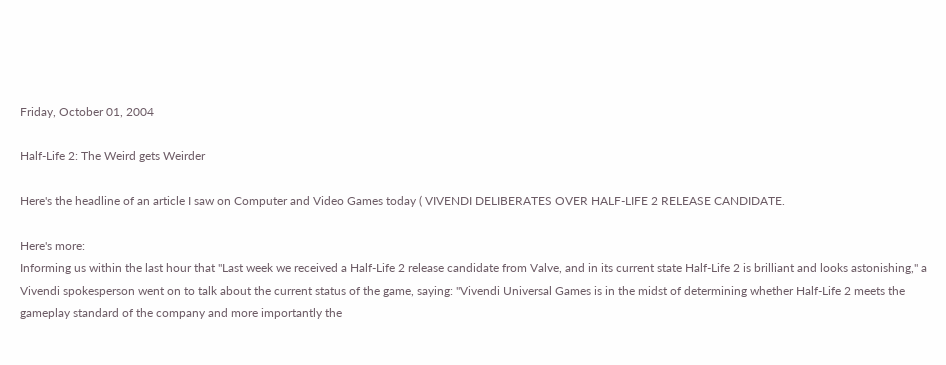Friday, October 01, 2004

Half-Life 2: The Weird gets Weirder

Here's the headline of an article I saw on Computer and Video Games today ( VIVENDI DELIBERATES OVER HALF-LIFE 2 RELEASE CANDIDATE.

Here's more:
Informing us within the last hour that "Last week we received a Half-Life 2 release candidate from Valve, and in its current state Half-Life 2 is brilliant and looks astonishing," a Vivendi spokesperson went on to talk about the current status of the game, saying: "Vivendi Universal Games is in the midst of determining whether Half-Life 2 meets the gameplay standard of the company and more importantly the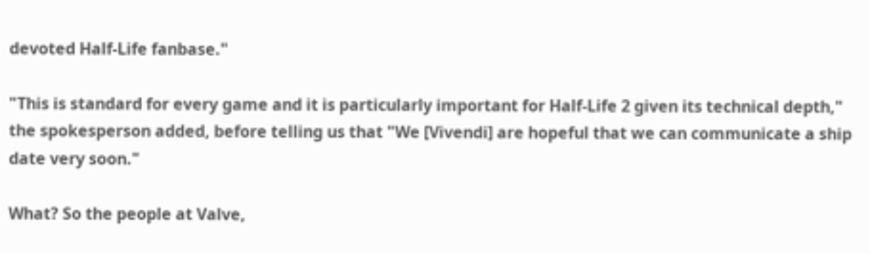devoted Half-Life fanbase."

"This is standard for every game and it is particularly important for Half-Life 2 given its technical depth," the spokesperson added, before telling us that "We [Vivendi] are hopeful that we can communicate a ship date very soon."

What? So the people at Valve,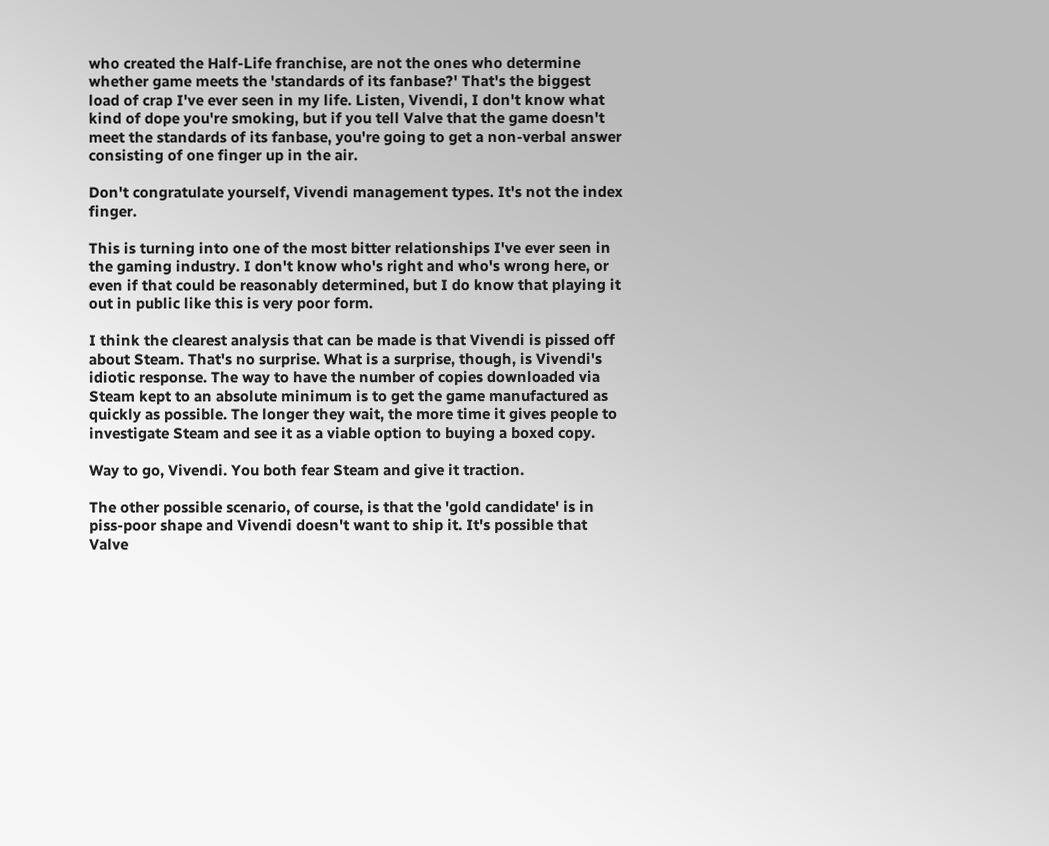who created the Half-Life franchise, are not the ones who determine whether game meets the 'standards of its fanbase?' That's the biggest load of crap I've ever seen in my life. Listen, Vivendi, I don't know what kind of dope you're smoking, but if you tell Valve that the game doesn't meet the standards of its fanbase, you're going to get a non-verbal answer consisting of one finger up in the air.

Don't congratulate yourself, Vivendi management types. It's not the index finger.

This is turning into one of the most bitter relationships I've ever seen in the gaming industry. I don't know who's right and who's wrong here, or even if that could be reasonably determined, but I do know that playing it out in public like this is very poor form.

I think the clearest analysis that can be made is that Vivendi is pissed off about Steam. That's no surprise. What is a surprise, though, is Vivendi's idiotic response. The way to have the number of copies downloaded via Steam kept to an absolute minimum is to get the game manufactured as quickly as possible. The longer they wait, the more time it gives people to investigate Steam and see it as a viable option to buying a boxed copy.

Way to go, Vivendi. You both fear Steam and give it traction.

The other possible scenario, of course, is that the 'gold candidate' is in piss-poor shape and Vivendi doesn't want to ship it. It's possible that Valve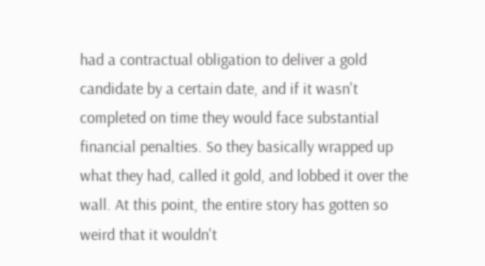had a contractual obligation to deliver a gold candidate by a certain date, and if it wasn't completed on time they would face substantial financial penalties. So they basically wrapped up what they had, called it gold, and lobbed it over the wall. At this point, the entire story has gotten so weird that it wouldn't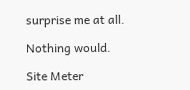surprise me at all.

Nothing would.

Site Meter